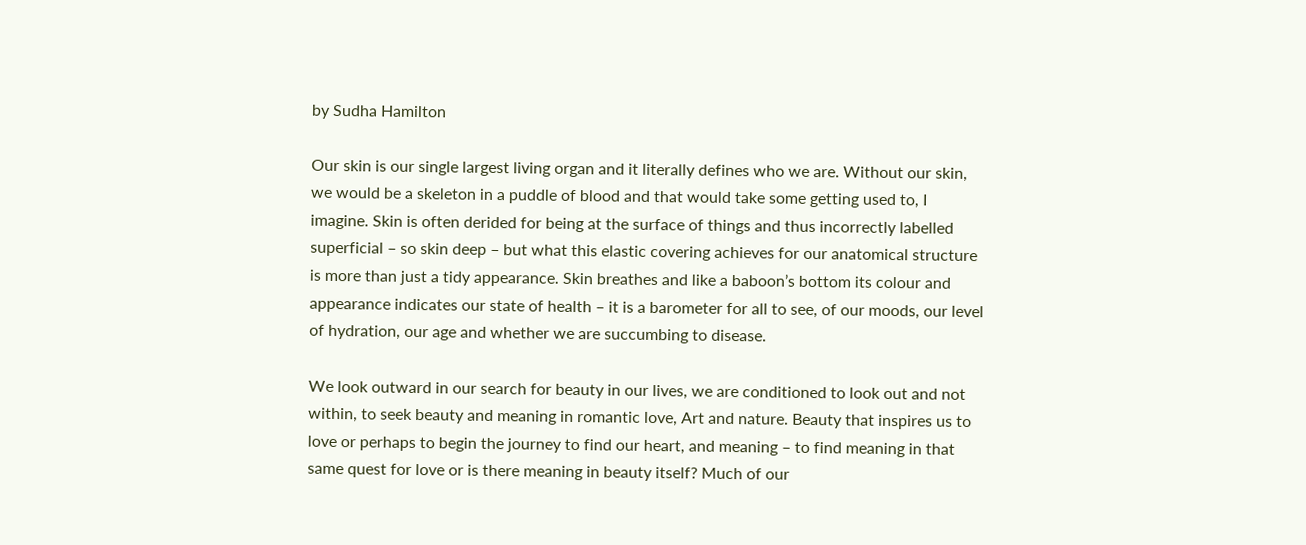by Sudha Hamilton

Our skin is our single largest living organ and it literally defines who we are. Without our skin, we would be a skeleton in a puddle of blood and that would take some getting used to, I imagine. Skin is often derided for being at the surface of things and thus incorrectly labelled superficial – so skin deep – but what this elastic covering achieves for our anatomical structure is more than just a tidy appearance. Skin breathes and like a baboon’s bottom its colour and appearance indicates our state of health – it is a barometer for all to see, of our moods, our level of hydration, our age and whether we are succumbing to disease.

We look outward in our search for beauty in our lives, we are conditioned to look out and not within, to seek beauty and meaning in romantic love, Art and nature. Beauty that inspires us to love or perhaps to begin the journey to find our heart, and meaning – to find meaning in that same quest for love or is there meaning in beauty itself? Much of our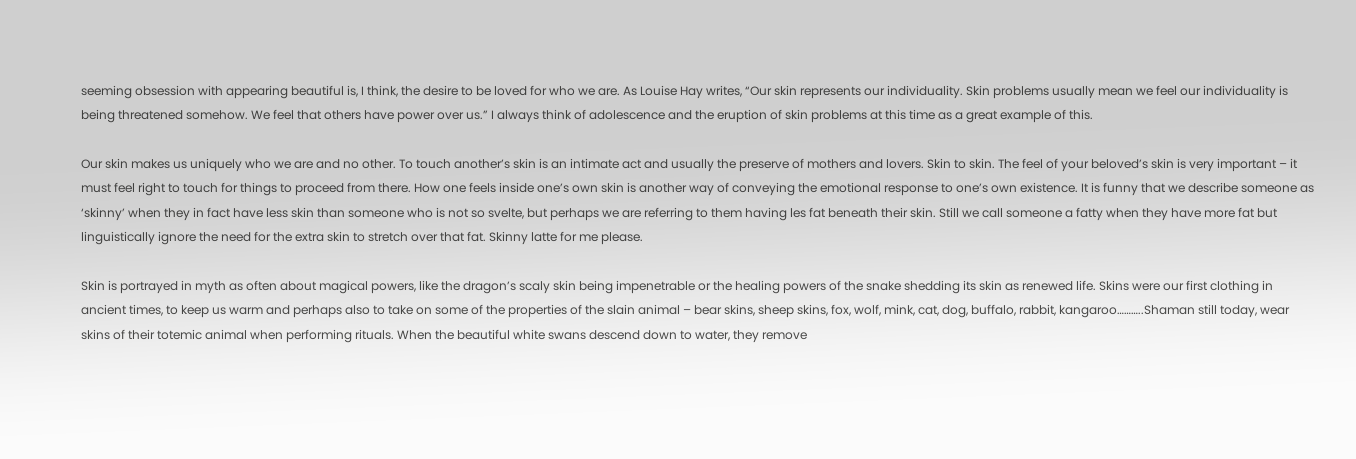seeming obsession with appearing beautiful is, I think, the desire to be loved for who we are. As Louise Hay writes, “Our skin represents our individuality. Skin problems usually mean we feel our individuality is being threatened somehow. We feel that others have power over us.” I always think of adolescence and the eruption of skin problems at this time as a great example of this.

Our skin makes us uniquely who we are and no other. To touch another’s skin is an intimate act and usually the preserve of mothers and lovers. Skin to skin. The feel of your beloved’s skin is very important – it must feel right to touch for things to proceed from there. How one feels inside one’s own skin is another way of conveying the emotional response to one’s own existence. It is funny that we describe someone as ‘skinny’ when they in fact have less skin than someone who is not so svelte, but perhaps we are referring to them having les fat beneath their skin. Still we call someone a fatty when they have more fat but linguistically ignore the need for the extra skin to stretch over that fat. Skinny latte for me please.

Skin is portrayed in myth as often about magical powers, like the dragon’s scaly skin being impenetrable or the healing powers of the snake shedding its skin as renewed life. Skins were our first clothing in ancient times, to keep us warm and perhaps also to take on some of the properties of the slain animal – bear skins, sheep skins, fox, wolf, mink, cat, dog, buffalo, rabbit, kangaroo………..Shaman still today, wear skins of their totemic animal when performing rituals. When the beautiful white swans descend down to water, they remove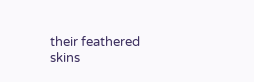their feathered skins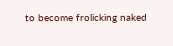to become frolicking naked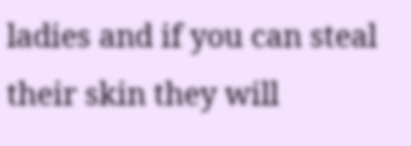ladies and if you can steal their skin they will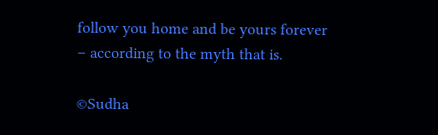follow you home and be yours forever – according to the myth that is.

©Sudha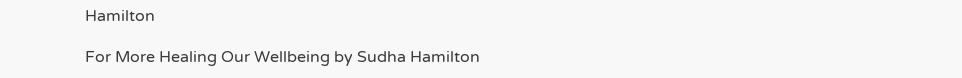Hamilton

For More Healing Our Wellbeing by Sudha Hamilton